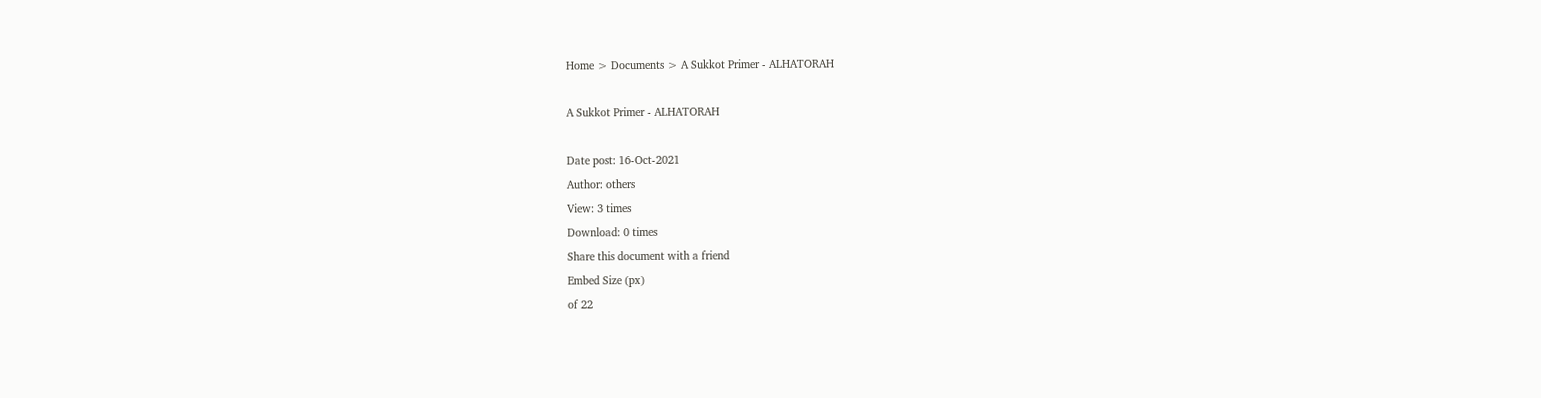Home > Documents > A Sukkot Primer - ALHATORAH

A Sukkot Primer - ALHATORAH

Date post: 16-Oct-2021
Author: others
View: 3 times
Download: 0 times
Share this document with a friend
Embed Size (px)
of 22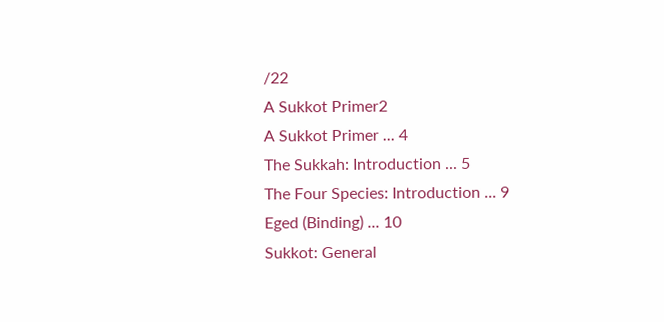/22
A Sukkot Primer2
A Sukkot Primer ... 4
The Sukkah: Introduction ... 5
The Four Species: Introduction ... 9
Eged (Binding) ... 10
Sukkot: General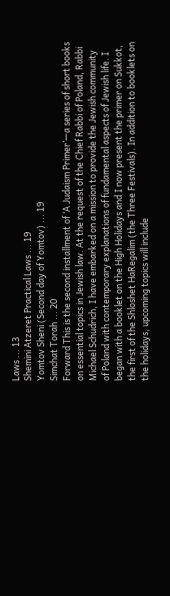Laws ... 13
Shemini Atzeret Practical Laws ... 19
Yomtov Sheni (Second day of Yomtov) ... 19
Simchat Torah ... 20
Forward This is the second installment of ‘A Judaism Primer’—a series of short books on essential topics in Jewish law. At the request of the Chief Rabbi of Poland, Rabbi Michael Schudrich, I have embarked on a mission to provide the Jewish community of Poland with contemporary explanations of fundamental aspects of Jewish life. I began with a booklet on the High Holidays and I now present the primer on Sukkot, the first of the Shloshet HaRegalim (the Three Festivals). In addition to booklets on the holidays, upcoming topics will include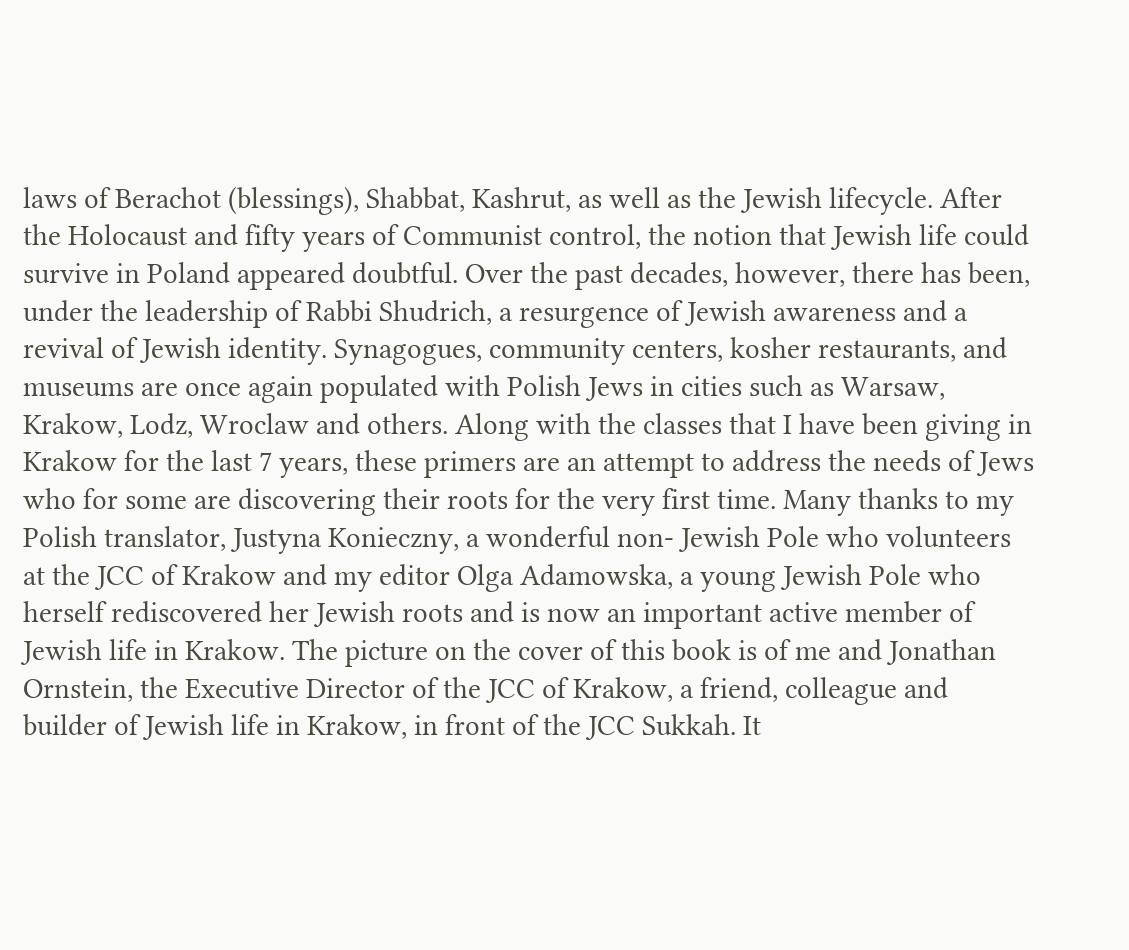laws of Berachot (blessings), Shabbat, Kashrut, as well as the Jewish lifecycle. After the Holocaust and fifty years of Communist control, the notion that Jewish life could survive in Poland appeared doubtful. Over the past decades, however, there has been, under the leadership of Rabbi Shudrich, a resurgence of Jewish awareness and a revival of Jewish identity. Synagogues, community centers, kosher restaurants, and museums are once again populated with Polish Jews in cities such as Warsaw, Krakow, Lodz, Wroclaw and others. Along with the classes that I have been giving in Krakow for the last 7 years, these primers are an attempt to address the needs of Jews who for some are discovering their roots for the very first time. Many thanks to my Polish translator, Justyna Konieczny, a wonderful non- Jewish Pole who volunteers at the JCC of Krakow and my editor Olga Adamowska, a young Jewish Pole who herself rediscovered her Jewish roots and is now an important active member of Jewish life in Krakow. The picture on the cover of this book is of me and Jonathan Ornstein, the Executive Director of the JCC of Krakow, a friend, colleague and builder of Jewish life in Krakow, in front of the JCC Sukkah. It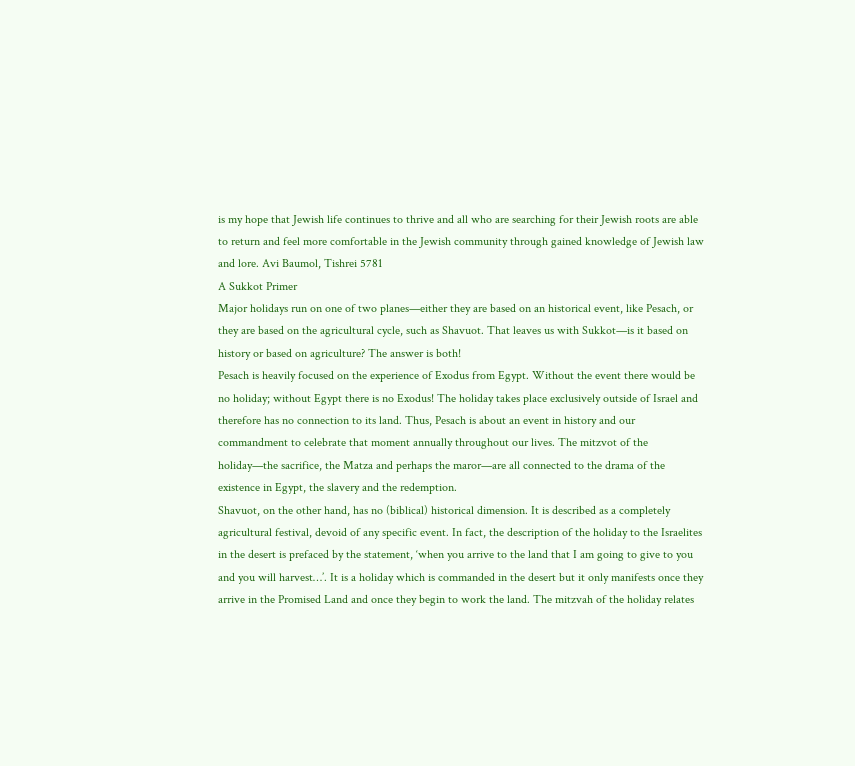is my hope that Jewish life continues to thrive and all who are searching for their Jewish roots are able to return and feel more comfortable in the Jewish community through gained knowledge of Jewish law and lore. Avi Baumol, Tishrei 5781
A Sukkot Primer
Major holidays run on one of two planes—either they are based on an historical event, like Pesach, or they are based on the agricultural cycle, such as Shavuot. That leaves us with Sukkot—is it based on history or based on agriculture? The answer is both!
Pesach is heavily focused on the experience of Exodus from Egypt. Without the event there would be no holiday; without Egypt there is no Exodus! The holiday takes place exclusively outside of Israel and therefore has no connection to its land. Thus, Pesach is about an event in history and our commandment to celebrate that moment annually throughout our lives. The mitzvot of the holiday—the sacrifice, the Matza and perhaps the maror—are all connected to the drama of the existence in Egypt, the slavery and the redemption.
Shavuot, on the other hand, has no (biblical) historical dimension. It is described as a completely agricultural festival, devoid of any specific event. In fact, the description of the holiday to the Israelites in the desert is prefaced by the statement, ‘when you arrive to the land that I am going to give to you and you will harvest…’. It is a holiday which is commanded in the desert but it only manifests once they arrive in the Promised Land and once they begin to work the land. The mitzvah of the holiday relates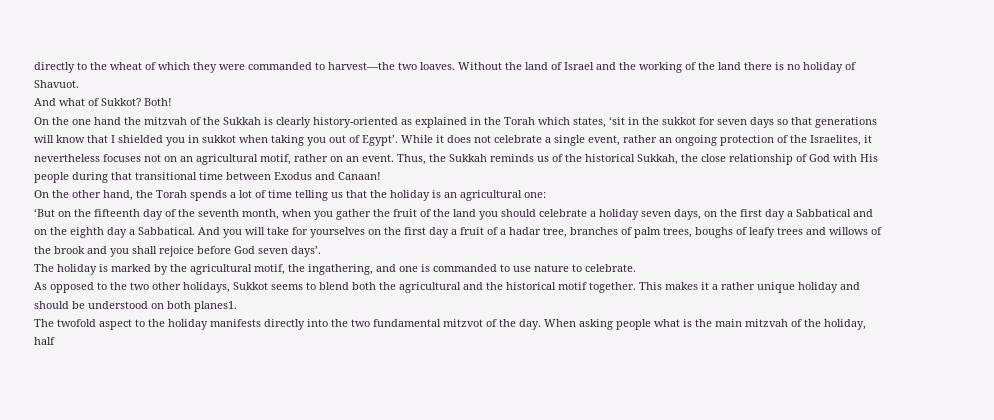directly to the wheat of which they were commanded to harvest—the two loaves. Without the land of Israel and the working of the land there is no holiday of Shavuot.
And what of Sukkot? Both!
On the one hand the mitzvah of the Sukkah is clearly history-oriented as explained in the Torah which states, ‘sit in the sukkot for seven days so that generations will know that I shielded you in sukkot when taking you out of Egypt’. While it does not celebrate a single event, rather an ongoing protection of the Israelites, it nevertheless focuses not on an agricultural motif, rather on an event. Thus, the Sukkah reminds us of the historical Sukkah, the close relationship of God with His people during that transitional time between Exodus and Canaan!
On the other hand, the Torah spends a lot of time telling us that the holiday is an agricultural one:
‘But on the fifteenth day of the seventh month, when you gather the fruit of the land you should celebrate a holiday seven days, on the first day a Sabbatical and on the eighth day a Sabbatical. And you will take for yourselves on the first day a fruit of a hadar tree, branches of palm trees, boughs of leafy trees and willows of the brook and you shall rejoice before God seven days’.
The holiday is marked by the agricultural motif, the ingathering, and one is commanded to use nature to celebrate.
As opposed to the two other holidays, Sukkot seems to blend both the agricultural and the historical motif together. This makes it a rather unique holiday and should be understood on both planes1.
The twofold aspect to the holiday manifests directly into the two fundamental mitzvot of the day. When asking people what is the main mitzvah of the holiday, half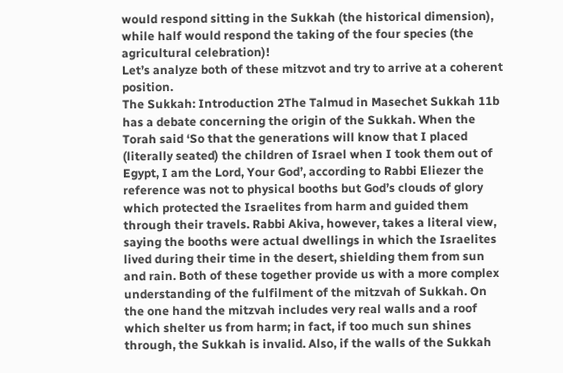would respond sitting in the Sukkah (the historical dimension), while half would respond the taking of the four species (the agricultural celebration)!
Let’s analyze both of these mitzvot and try to arrive at a coherent position.
The Sukkah: Introduction 2The Talmud in Masechet Sukkah 11b has a debate concerning the origin of the Sukkah. When the Torah said ‘So that the generations will know that I placed (literally seated) the children of Israel when I took them out of Egypt, I am the Lord, Your God’, according to Rabbi Eliezer the reference was not to physical booths but God’s clouds of glory which protected the Israelites from harm and guided them through their travels. Rabbi Akiva, however, takes a literal view, saying the booths were actual dwellings in which the Israelites lived during their time in the desert, shielding them from sun and rain. Both of these together provide us with a more complex understanding of the fulfilment of the mitzvah of Sukkah. On the one hand the mitzvah includes very real walls and a roof which shelter us from harm; in fact, if too much sun shines through, the Sukkah is invalid. Also, if the walls of the Sukkah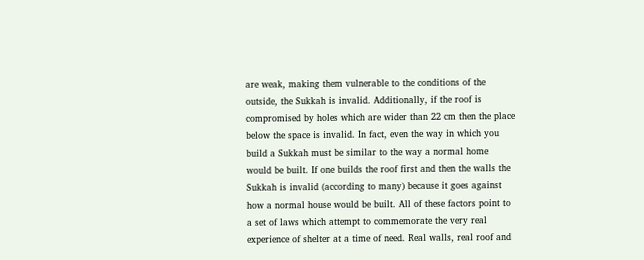are weak, making them vulnerable to the conditions of the outside, the Sukkah is invalid. Additionally, if the roof is compromised by holes which are wider than 22 cm then the place below the space is invalid. In fact, even the way in which you build a Sukkah must be similar to the way a normal home would be built. If one builds the roof first and then the walls the Sukkah is invalid (according to many) because it goes against how a normal house would be built. All of these factors point to a set of laws which attempt to commemorate the very real experience of shelter at a time of need. Real walls, real roof and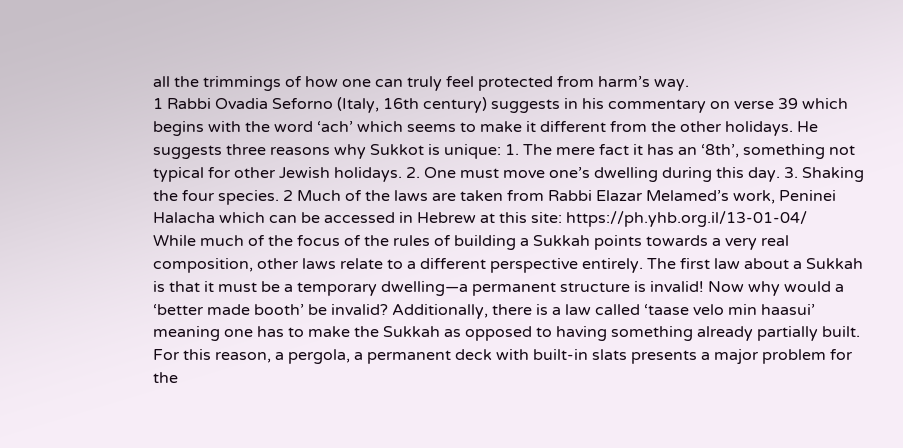all the trimmings of how one can truly feel protected from harm’s way.
1 Rabbi Ovadia Seforno (Italy, 16th century) suggests in his commentary on verse 39 which begins with the word ‘ach’ which seems to make it different from the other holidays. He suggests three reasons why Sukkot is unique: 1. The mere fact it has an ‘8th’, something not typical for other Jewish holidays. 2. One must move one’s dwelling during this day. 3. Shaking the four species. 2 Much of the laws are taken from Rabbi Elazar Melamed’s work, Peninei Halacha which can be accessed in Hebrew at this site: https://ph.yhb.org.il/13-01-04/
While much of the focus of the rules of building a Sukkah points towards a very real composition, other laws relate to a different perspective entirely. The first law about a Sukkah is that it must be a temporary dwelling—a permanent structure is invalid! Now why would a ‘better made booth’ be invalid? Additionally, there is a law called ‘taase velo min haasui’ meaning one has to make the Sukkah as opposed to having something already partially built. For this reason, a pergola, a permanent deck with built-in slats presents a major problem for the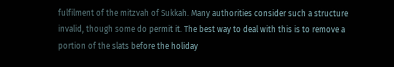fulfilment of the mitzvah of Sukkah. Many authorities consider such a structure invalid, though some do permit it. The best way to deal with this is to remove a portion of the slats before the holiday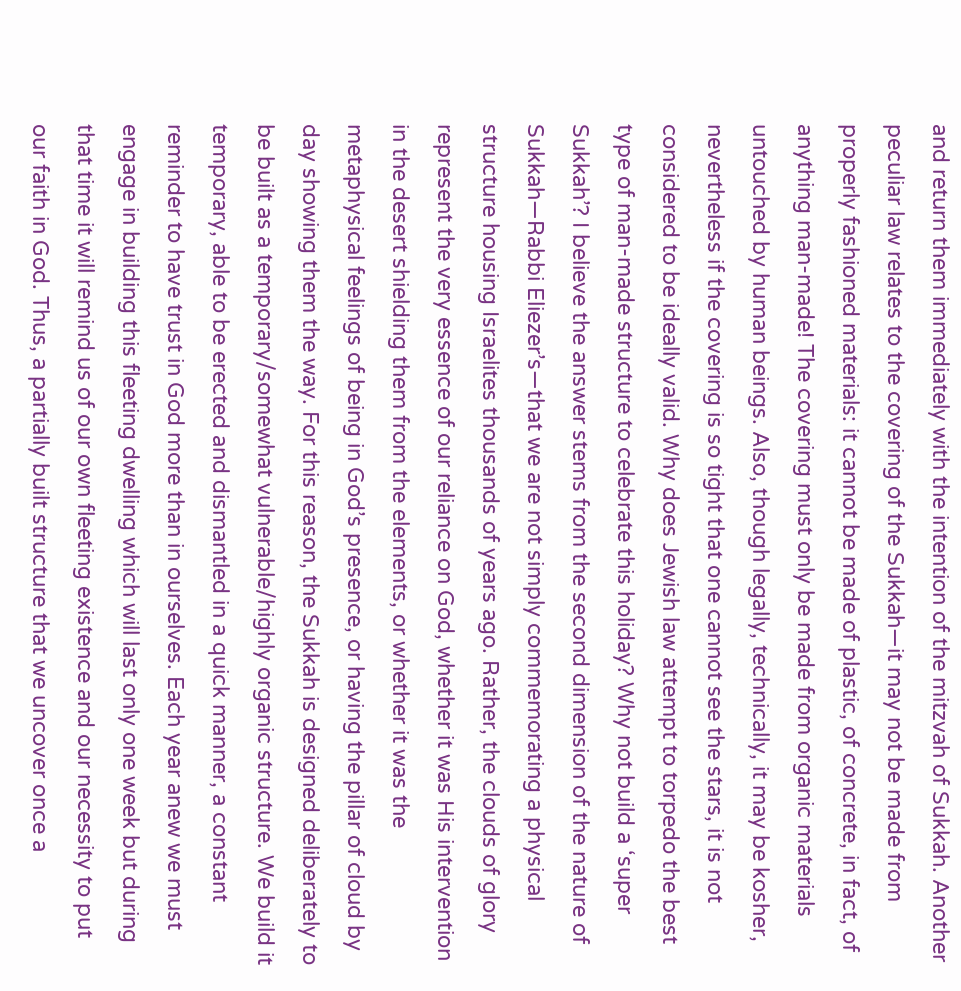and return them immediately with the intention of the mitzvah of Sukkah. Another peculiar law relates to the covering of the Sukkah—it may not be made from properly fashioned materials: it cannot be made of plastic, of concrete, in fact, of anything man-made! The covering must only be made from organic materials untouched by human beings. Also, though legally, technically, it may be kosher, nevertheless if the covering is so tight that one cannot see the stars, it is not considered to be ideally valid. Why does Jewish law attempt to torpedo the best type of man-made structure to celebrate this holiday? Why not build a ‘super Sukkah’? I believe the answer stems from the second dimension of the nature of Sukkah—Rabbi Eliezer’s—that we are not simply commemorating a physical structure housing Israelites thousands of years ago. Rather, the clouds of glory represent the very essence of our reliance on God, whether it was His intervention in the desert shielding them from the elements, or whether it was the metaphysical feelings of being in God’s presence, or having the pillar of cloud by day showing them the way. For this reason, the Sukkah is designed deliberately to be built as a temporary/somewhat vulnerable/highly organic structure. We build it temporary, able to be erected and dismantled in a quick manner, a constant reminder to have trust in God more than in ourselves. Each year anew we must engage in building this fleeting dwelling which will last only one week but during that time it will remind us of our own fleeting existence and our necessity to put our faith in God. Thus, a partially built structure that we uncover once a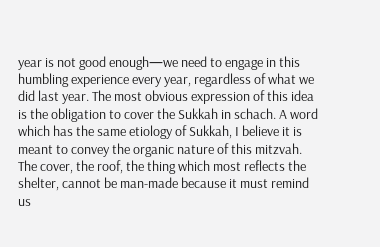year is not good enough—we need to engage in this humbling experience every year, regardless of what we did last year. The most obvious expression of this idea is the obligation to cover the Sukkah in schach. A word which has the same etiology of Sukkah, I believe it is meant to convey the organic nature of this mitzvah. The cover, the roof, the thing which most reflects the shelter, cannot be man-made because it must remind us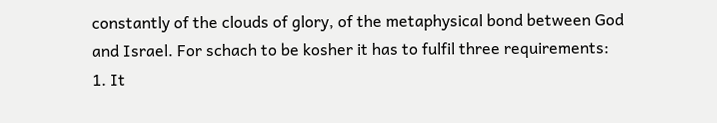constantly of the clouds of glory, of the metaphysical bond between God and Israel. For schach to be kosher it has to fulfil three requirements: 1. It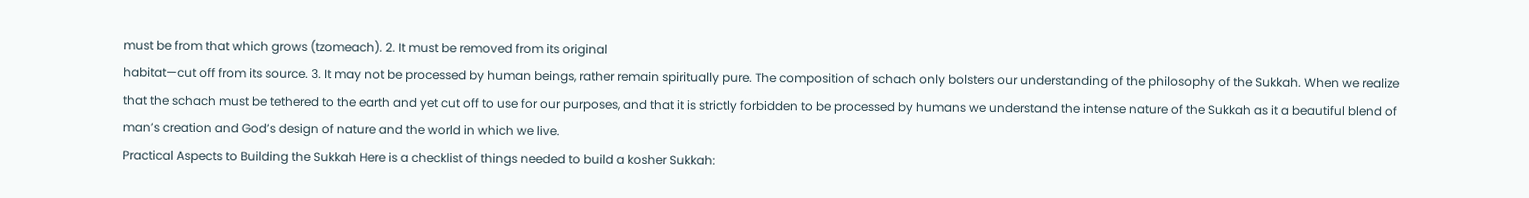must be from that which grows (tzomeach). 2. It must be removed from its original
habitat—cut off from its source. 3. It may not be processed by human beings, rather remain spiritually pure. The composition of schach only bolsters our understanding of the philosophy of the Sukkah. When we realize that the schach must be tethered to the earth and yet cut off to use for our purposes, and that it is strictly forbidden to be processed by humans we understand the intense nature of the Sukkah as it a beautiful blend of man’s creation and God’s design of nature and the world in which we live.
Practical Aspects to Building the Sukkah Here is a checklist of things needed to build a kosher Sukkah: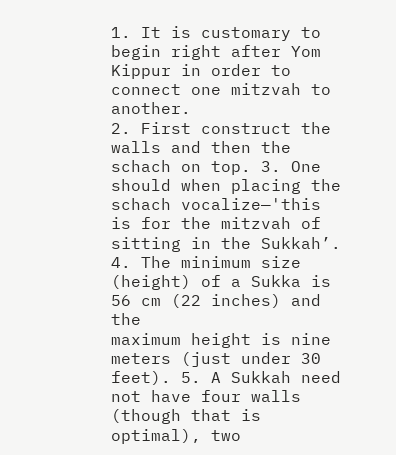1. It is customary to begin right after Yom Kippur in order to connect one mitzvah to another.
2. First construct the walls and then the schach on top. 3. One should when placing the schach vocalize—'this is for the mitzvah of
sitting in the Sukkah’. 4. The minimum size (height) of a Sukka is 56 cm (22 inches) and the
maximum height is nine meters (just under 30 feet). 5. A Sukkah need not have four walls (though that is optimal), two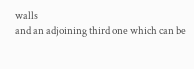walls
and an adjoining third one which can be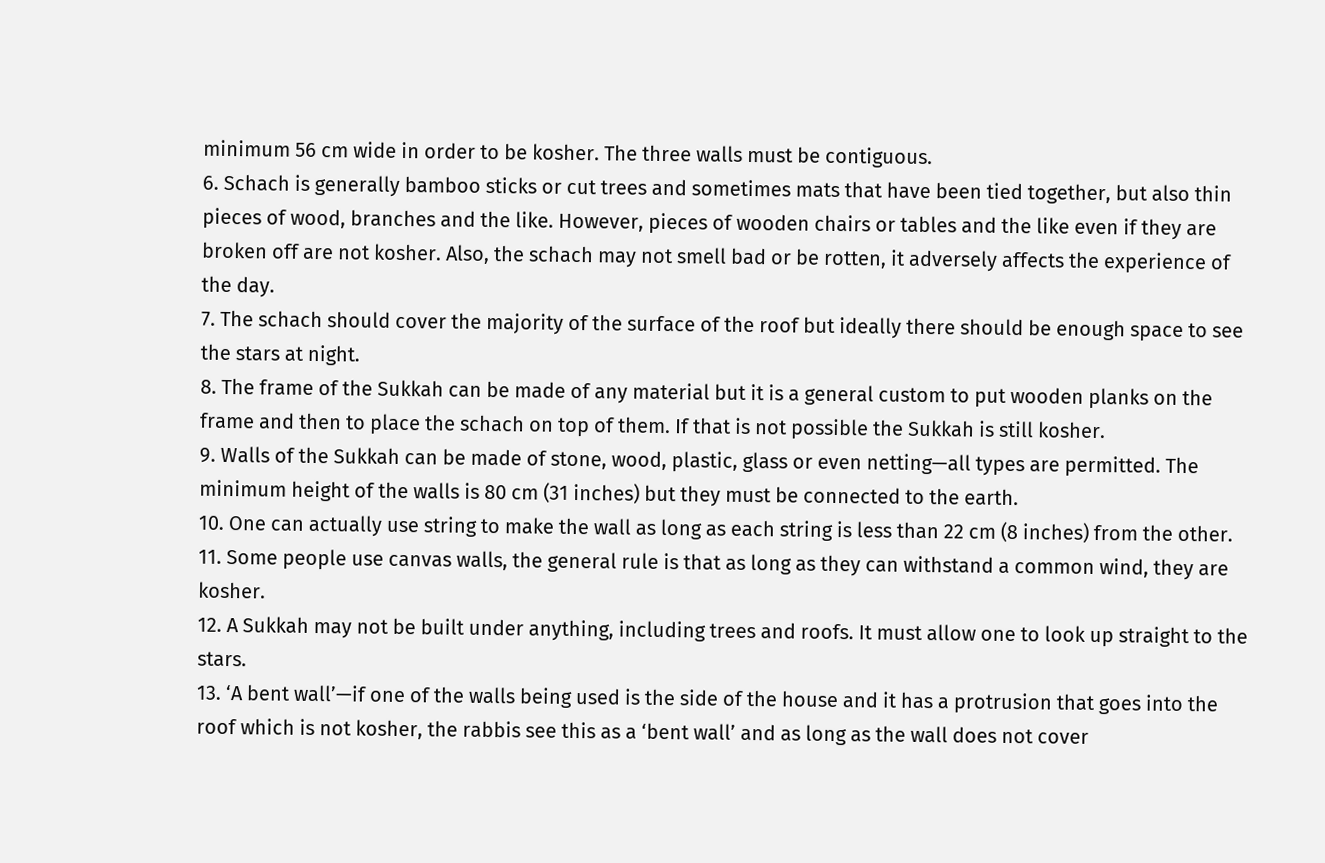minimum 56 cm wide in order to be kosher. The three walls must be contiguous.
6. Schach is generally bamboo sticks or cut trees and sometimes mats that have been tied together, but also thin pieces of wood, branches and the like. However, pieces of wooden chairs or tables and the like even if they are broken off are not kosher. Also, the schach may not smell bad or be rotten, it adversely affects the experience of the day.
7. The schach should cover the majority of the surface of the roof but ideally there should be enough space to see the stars at night.
8. The frame of the Sukkah can be made of any material but it is a general custom to put wooden planks on the frame and then to place the schach on top of them. If that is not possible the Sukkah is still kosher.
9. Walls of the Sukkah can be made of stone, wood, plastic, glass or even netting—all types are permitted. The minimum height of the walls is 80 cm (31 inches) but they must be connected to the earth.
10. One can actually use string to make the wall as long as each string is less than 22 cm (8 inches) from the other.
11. Some people use canvas walls, the general rule is that as long as they can withstand a common wind, they are kosher.
12. A Sukkah may not be built under anything, including trees and roofs. It must allow one to look up straight to the stars.
13. ‘A bent wall’—if one of the walls being used is the side of the house and it has a protrusion that goes into the roof which is not kosher, the rabbis see this as a ‘bent wall’ and as long as the wall does not cover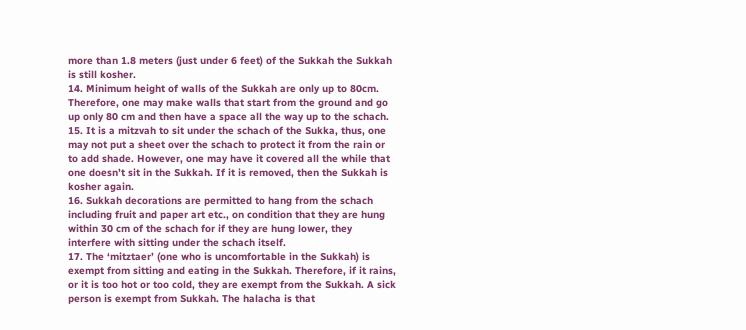more than 1.8 meters (just under 6 feet) of the Sukkah the Sukkah is still kosher.
14. Minimum height of walls of the Sukkah are only up to 80cm. Therefore, one may make walls that start from the ground and go up only 80 cm and then have a space all the way up to the schach.
15. It is a mitzvah to sit under the schach of the Sukka, thus, one may not put a sheet over the schach to protect it from the rain or to add shade. However, one may have it covered all the while that one doesn’t sit in the Sukkah. If it is removed, then the Sukkah is kosher again.
16. Sukkah decorations are permitted to hang from the schach including fruit and paper art etc., on condition that they are hung within 30 cm of the schach for if they are hung lower, they interfere with sitting under the schach itself.
17. The ‘mitztaer’ (one who is uncomfortable in the Sukkah) is exempt from sitting and eating in the Sukkah. Therefore, if it rains, or it is too hot or too cold, they are exempt from the Sukkah. A sick person is exempt from Sukkah. The halacha is that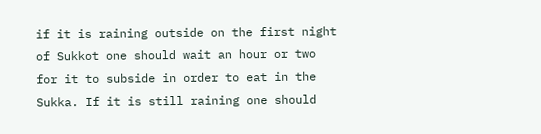if it is raining outside on the first night of Sukkot one should wait an hour or two for it to subside in order to eat in the Sukka. If it is still raining one should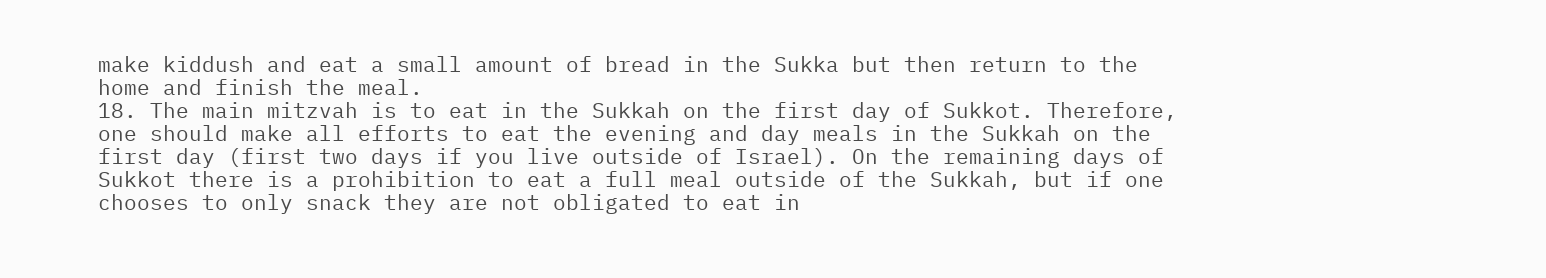make kiddush and eat a small amount of bread in the Sukka but then return to the home and finish the meal.
18. The main mitzvah is to eat in the Sukkah on the first day of Sukkot. Therefore, one should make all efforts to eat the evening and day meals in the Sukkah on the first day (first two days if you live outside of Israel). On the remaining days of Sukkot there is a prohibition to eat a full meal outside of the Sukkah, but if one chooses to only snack they are not obligated to eat in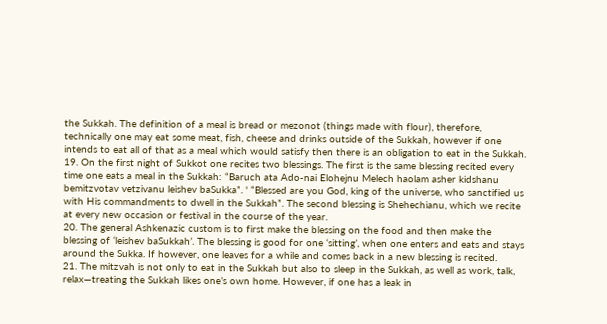the Sukkah. The definition of a meal is bread or mezonot (things made with flour), therefore, technically one may eat some meat, fish, cheese and drinks outside of the Sukkah, however if one intends to eat all of that as a meal which would satisfy then there is an obligation to eat in the Sukkah.
19. On the first night of Sukkot one recites two blessings. The first is the same blessing recited every time one eats a meal in the Sukkah: “Baruch ata Ado-nai Elohejnu Melech haolam asher kidshanu bemitzvotav vetzivanu leishev baSukka”. ' “Blessed are you God, king of the universe, who sanctified us with His commandments to dwell in the Sukkah”. The second blessing is Shehechianu, which we recite at every new occasion or festival in the course of the year.
20. The general Ashkenazic custom is to first make the blessing on the food and then make the blessing of ‘leishev baSukkah’. The blessing is good for one ‘sitting’, when one enters and eats and stays around the Sukka. If however, one leaves for a while and comes back in a new blessing is recited.
21. The mitzvah is not only to eat in the Sukkah but also to sleep in the Sukkah, as well as work, talk, relax—treating the Sukkah likes one’s own home. However, if one has a leak in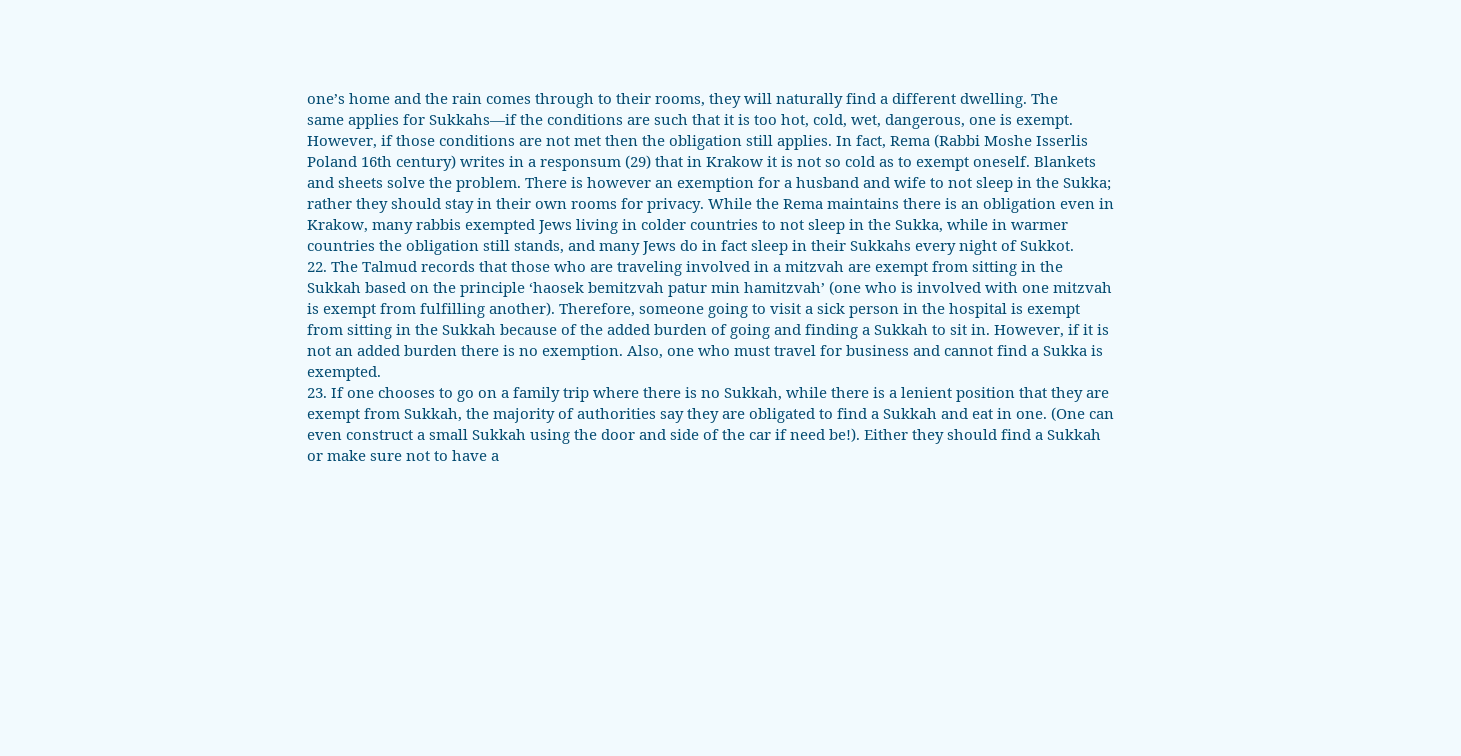one’s home and the rain comes through to their rooms, they will naturally find a different dwelling. The
same applies for Sukkahs—if the conditions are such that it is too hot, cold, wet, dangerous, one is exempt. However, if those conditions are not met then the obligation still applies. In fact, Rema (Rabbi Moshe Isserlis Poland 16th century) writes in a responsum (29) that in Krakow it is not so cold as to exempt oneself. Blankets and sheets solve the problem. There is however an exemption for a husband and wife to not sleep in the Sukka; rather they should stay in their own rooms for privacy. While the Rema maintains there is an obligation even in Krakow, many rabbis exempted Jews living in colder countries to not sleep in the Sukka, while in warmer countries the obligation still stands, and many Jews do in fact sleep in their Sukkahs every night of Sukkot.
22. The Talmud records that those who are traveling involved in a mitzvah are exempt from sitting in the Sukkah based on the principle ‘haosek bemitzvah patur min hamitzvah’ (one who is involved with one mitzvah is exempt from fulfilling another). Therefore, someone going to visit a sick person in the hospital is exempt from sitting in the Sukkah because of the added burden of going and finding a Sukkah to sit in. However, if it is not an added burden there is no exemption. Also, one who must travel for business and cannot find a Sukka is exempted.
23. If one chooses to go on a family trip where there is no Sukkah, while there is a lenient position that they are exempt from Sukkah, the majority of authorities say they are obligated to find a Sukkah and eat in one. (One can even construct a small Sukkah using the door and side of the car if need be!). Either they should find a Sukkah or make sure not to have a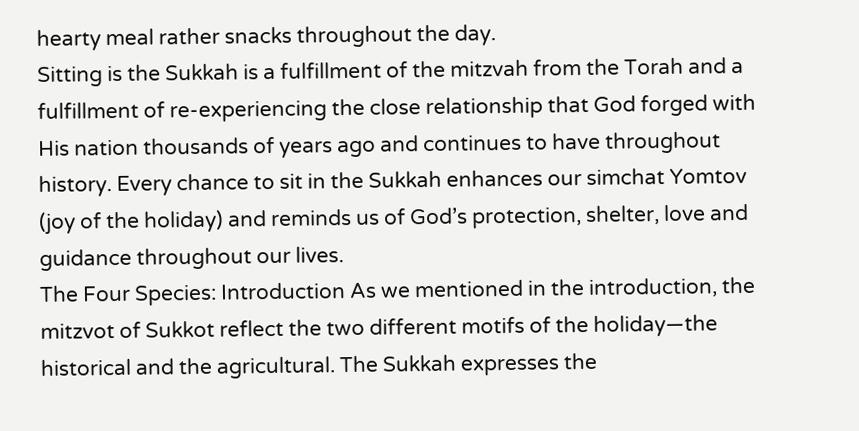hearty meal rather snacks throughout the day.
Sitting is the Sukkah is a fulfillment of the mitzvah from the Torah and a fulfillment of re-experiencing the close relationship that God forged with His nation thousands of years ago and continues to have throughout history. Every chance to sit in the Sukkah enhances our simchat Yomtov (joy of the holiday) and reminds us of God’s protection, shelter, love and guidance throughout our lives.
The Four Species: Introduction As we mentioned in the introduction, the mitzvot of Sukkot reflect the two different motifs of the holiday—the historical and the agricultural. The Sukkah expresses the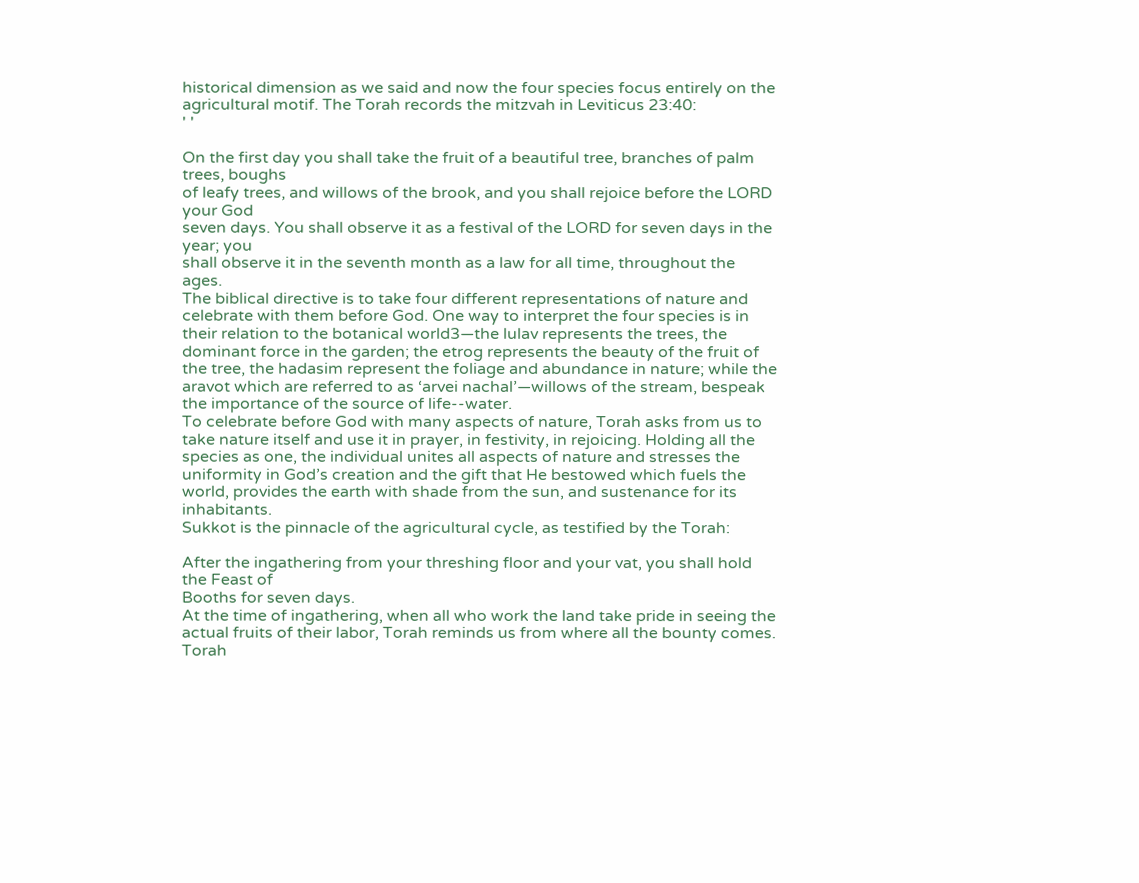historical dimension as we said and now the four species focus entirely on the agricultural motif. The Torah records the mitzvah in Leviticus 23:40:
' '

On the first day you shall take the fruit of a beautiful tree, branches of palm trees, boughs
of leafy trees, and willows of the brook, and you shall rejoice before the LORD your God
seven days. You shall observe it as a festival of the LORD for seven days in the year; you
shall observe it in the seventh month as a law for all time, throughout the ages.
The biblical directive is to take four different representations of nature and celebrate with them before God. One way to interpret the four species is in their relation to the botanical world3—the lulav represents the trees, the dominant force in the garden; the etrog represents the beauty of the fruit of the tree, the hadasim represent the foliage and abundance in nature; while the aravot which are referred to as ‘arvei nachal’—willows of the stream, bespeak the importance of the source of life--water.
To celebrate before God with many aspects of nature, Torah asks from us to take nature itself and use it in prayer, in festivity, in rejoicing. Holding all the species as one, the individual unites all aspects of nature and stresses the uniformity in God’s creation and the gift that He bestowed which fuels the world, provides the earth with shade from the sun, and sustenance for its inhabitants.
Sukkot is the pinnacle of the agricultural cycle, as testified by the Torah:

After the ingathering from your threshing floor and your vat, you shall hold the Feast of
Booths for seven days.
At the time of ingathering, when all who work the land take pride in seeing the actual fruits of their labor, Torah reminds us from where all the bounty comes. Torah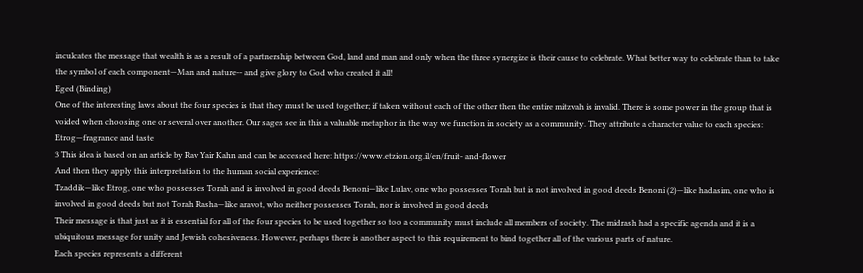inculcates the message that wealth is as a result of a partnership between God, land and man and only when the three synergize is their cause to celebrate. What better way to celebrate than to take the symbol of each component—Man and nature-- and give glory to God who created it all!
Eged (Binding)
One of the interesting laws about the four species is that they must be used together; if taken without each of the other then the entire mitzvah is invalid. There is some power in the group that is voided when choosing one or several over another. Our sages see in this a valuable metaphor in the way we function in society as a community. They attribute a character value to each species:
Etrog—fragrance and taste
3 This idea is based on an article by Rav Yair Kahn and can be accessed here: https://www.etzion.org.il/en/fruit- and-flower
And then they apply this interpretation to the human social experience:
Tzaddik—like Etrog, one who possesses Torah and is involved in good deeds Benoni—like Lulav, one who possesses Torah but is not involved in good deeds Benoni (2)—like hadasim, one who is involved in good deeds but not Torah Rasha—like aravot, who neither possesses Torah, nor is involved in good deeds
Their message is that just as it is essential for all of the four species to be used together so too a community must include all members of society. The midrash had a specific agenda and it is a ubiquitous message for unity and Jewish cohesiveness. However, perhaps there is another aspect to this requirement to bind together all of the various parts of nature.
Each species represents a different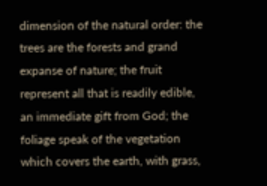dimension of the natural order: the trees are the forests and grand expanse of nature; the fruit represent all that is readily edible, an immediate gift from God; the foliage speak of the vegetation which covers the earth, with grass,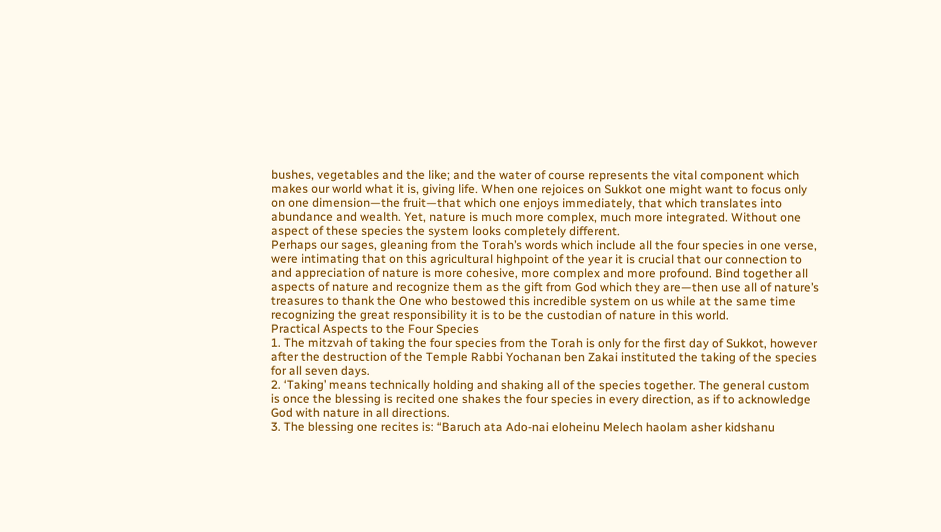bushes, vegetables and the like; and the water of course represents the vital component which makes our world what it is, giving life. When one rejoices on Sukkot one might want to focus only on one dimension—the fruit—that which one enjoys immediately, that which translates into abundance and wealth. Yet, nature is much more complex, much more integrated. Without one aspect of these species the system looks completely different.
Perhaps our sages, gleaning from the Torah’s words which include all the four species in one verse, were intimating that on this agricultural highpoint of the year it is crucial that our connection to and appreciation of nature is more cohesive, more complex and more profound. Bind together all aspects of nature and recognize them as the gift from God which they are—then use all of nature’s treasures to thank the One who bestowed this incredible system on us while at the same time recognizing the great responsibility it is to be the custodian of nature in this world.
Practical Aspects to the Four Species
1. The mitzvah of taking the four species from the Torah is only for the first day of Sukkot, however after the destruction of the Temple Rabbi Yochanan ben Zakai instituted the taking of the species for all seven days.
2. ‘Taking’ means technically holding and shaking all of the species together. The general custom is once the blessing is recited one shakes the four species in every direction, as if to acknowledge God with nature in all directions.
3. The blessing one recites is: “Baruch ata Ado-nai eloheinu Melech haolam asher kidshanu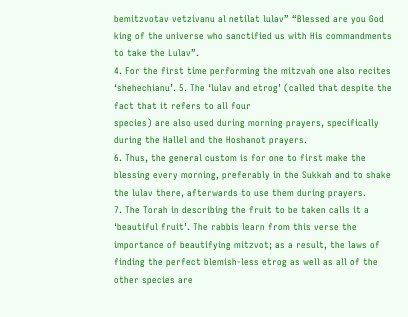bemitzvotav vetzivanu al netilat lulav” “Blessed are you God king of the universe who sanctified us with His commandments to take the Lulav”.
4. For the first time performing the mitzvah one also recites ‘shehechianu’. 5. The ‘lulav and etrog’ (called that despite the fact that it refers to all four
species) are also used during morning prayers, specifically during the Hallel and the Hoshanot prayers.
6. Thus, the general custom is for one to first make the blessing every morning, preferably in the Sukkah and to shake the lulav there, afterwards to use them during prayers.
7. The Torah in describing the fruit to be taken calls it a ‘beautiful fruit’. The rabbis learn from this verse the importance of beautifying mitzvot; as a result, the laws of finding the perfect blemish-less etrog as well as all of the other species are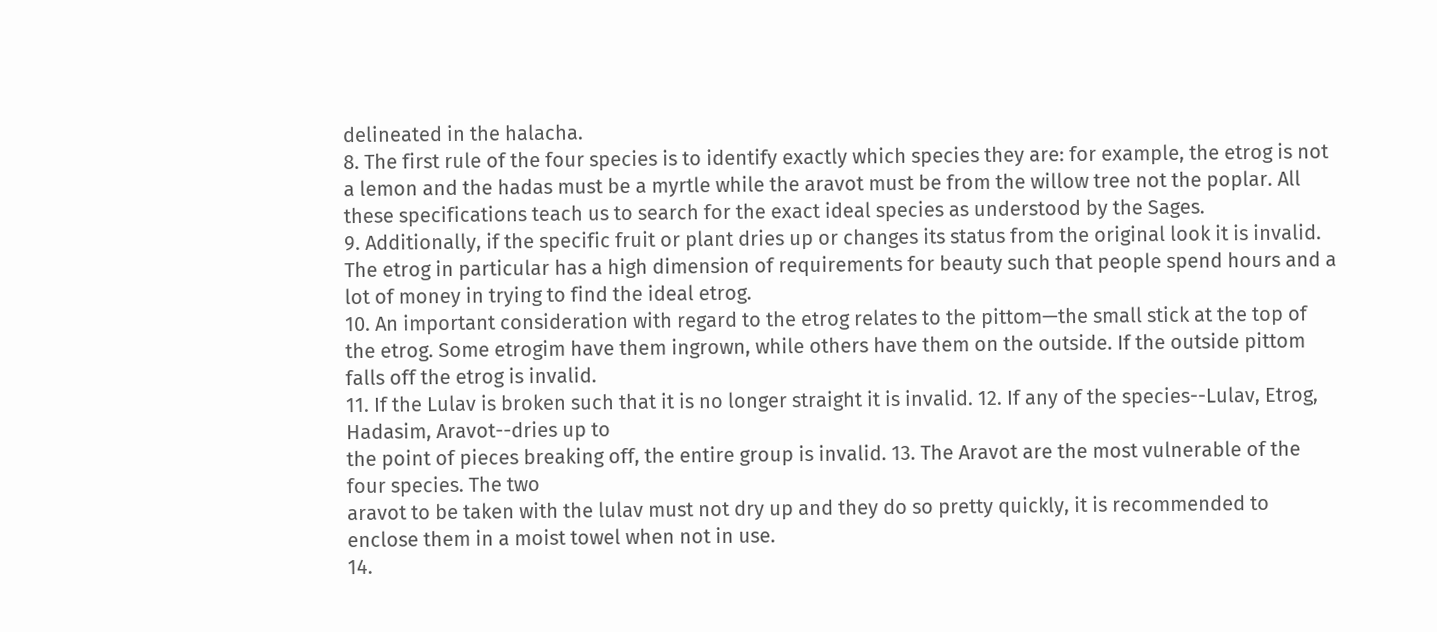delineated in the halacha.
8. The first rule of the four species is to identify exactly which species they are: for example, the etrog is not a lemon and the hadas must be a myrtle while the aravot must be from the willow tree not the poplar. All these specifications teach us to search for the exact ideal species as understood by the Sages.
9. Additionally, if the specific fruit or plant dries up or changes its status from the original look it is invalid. The etrog in particular has a high dimension of requirements for beauty such that people spend hours and a lot of money in trying to find the ideal etrog.
10. An important consideration with regard to the etrog relates to the pittom—the small stick at the top of the etrog. Some etrogim have them ingrown, while others have them on the outside. If the outside pittom falls off the etrog is invalid.
11. If the Lulav is broken such that it is no longer straight it is invalid. 12. If any of the species--Lulav, Etrog, Hadasim, Aravot--dries up to
the point of pieces breaking off, the entire group is invalid. 13. The Aravot are the most vulnerable of the four species. The two
aravot to be taken with the lulav must not dry up and they do so pretty quickly, it is recommended to enclose them in a moist towel when not in use.
14.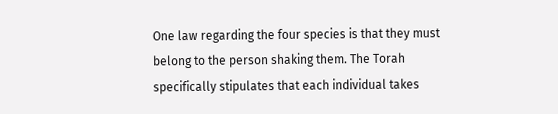One law regarding the four species is that they must belong to the person shaking them. The Torah specifically stipulates that each individual takes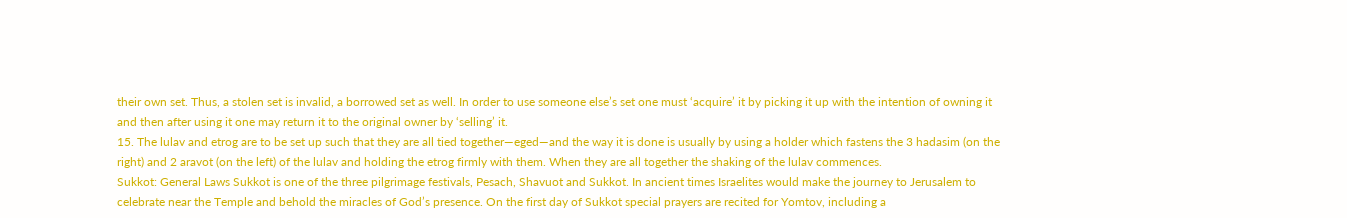their own set. Thus, a stolen set is invalid, a borrowed set as well. In order to use someone else’s set one must ‘acquire’ it by picking it up with the intention of owning it and then after using it one may return it to the original owner by ‘selling’ it.
15. The lulav and etrog are to be set up such that they are all tied together—eged—and the way it is done is usually by using a holder which fastens the 3 hadasim (on the right) and 2 aravot (on the left) of the lulav and holding the etrog firmly with them. When they are all together the shaking of the lulav commences.
Sukkot: General Laws Sukkot is one of the three pilgrimage festivals, Pesach, Shavuot and Sukkot. In ancient times Israelites would make the journey to Jerusalem to celebrate near the Temple and behold the miracles of God’s presence. On the first day of Sukkot special prayers are recited for Yomtov, including a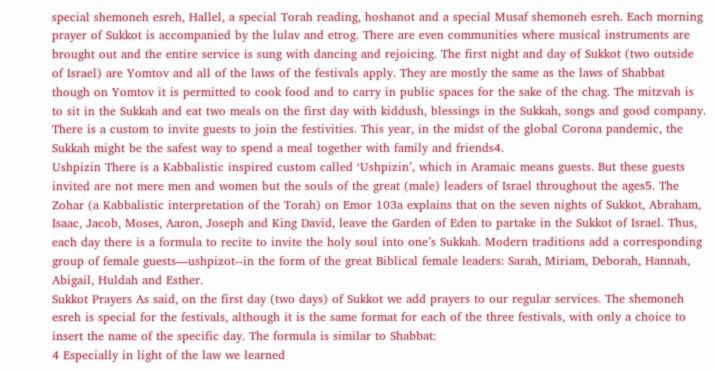special shemoneh esreh, Hallel, a special Torah reading, hoshanot and a special Musaf shemoneh esreh. Each morning prayer of Sukkot is accompanied by the lulav and etrog. There are even communities where musical instruments are brought out and the entire service is sung with dancing and rejoicing. The first night and day of Sukkot (two outside of Israel) are Yomtov and all of the laws of the festivals apply. They are mostly the same as the laws of Shabbat though on Yomtov it is permitted to cook food and to carry in public spaces for the sake of the chag. The mitzvah is to sit in the Sukkah and eat two meals on the first day with kiddush, blessings in the Sukkah, songs and good company. There is a custom to invite guests to join the festivities. This year, in the midst of the global Corona pandemic, the Sukkah might be the safest way to spend a meal together with family and friends4.
Ushpizin There is a Kabbalistic inspired custom called ‘Ushpizin’, which in Aramaic means guests. But these guests invited are not mere men and women but the souls of the great (male) leaders of Israel throughout the ages5. The Zohar (a Kabbalistic interpretation of the Torah) on Emor 103a explains that on the seven nights of Sukkot, Abraham, Isaac, Jacob, Moses, Aaron, Joseph and King David, leave the Garden of Eden to partake in the Sukkot of Israel. Thus, each day there is a formula to recite to invite the holy soul into one’s Sukkah. Modern traditions add a corresponding group of female guests—ushpizot--in the form of the great Biblical female leaders: Sarah, Miriam, Deborah, Hannah, Abigail, Huldah and Esther.
Sukkot Prayers As said, on the first day (two days) of Sukkot we add prayers to our regular services. The shemoneh esreh is special for the festivals, although it is the same format for each of the three festivals, with only a choice to insert the name of the specific day. The formula is similar to Shabbat:
4 Especially in light of the law we learned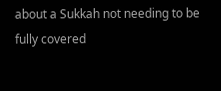about a Sukkah not needing to be fully covered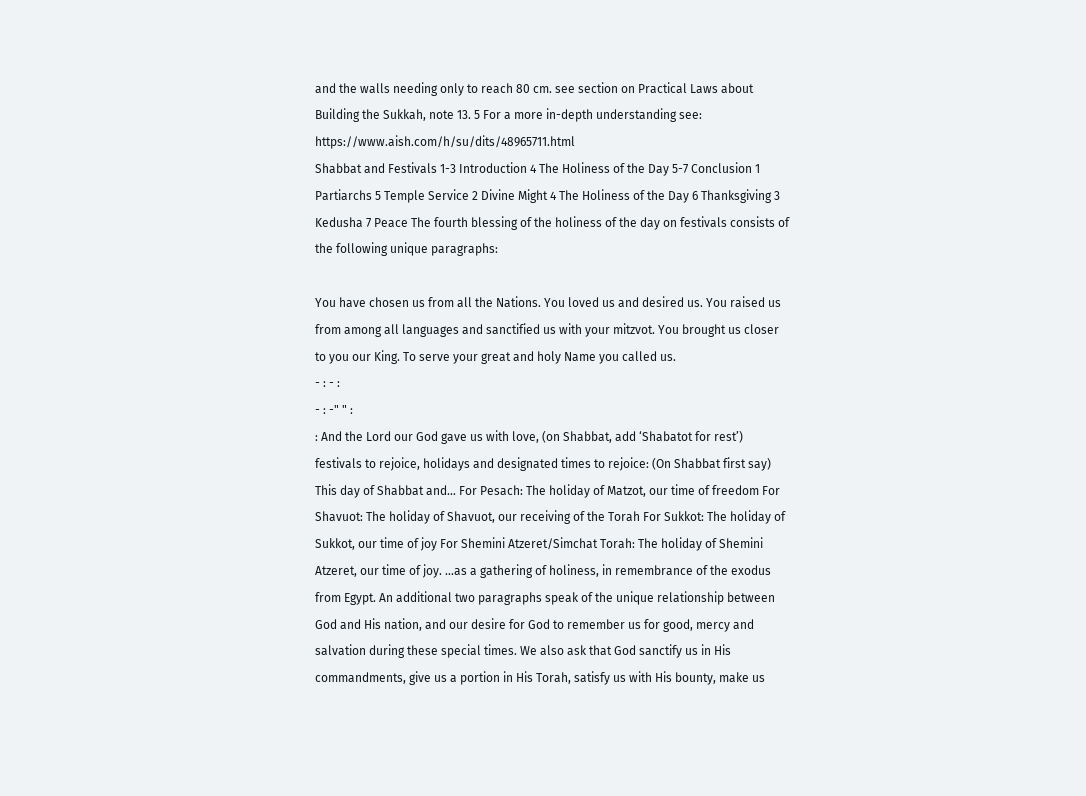and the walls needing only to reach 80 cm. see section on Practical Laws about Building the Sukkah, note 13. 5 For a more in-depth understanding see: https://www.aish.com/h/su/dits/48965711.html
Shabbat and Festivals 1-3 Introduction 4 The Holiness of the Day 5-7 Conclusion 1 Partiarchs 5 Temple Service 2 Divine Might 4 The Holiness of the Day 6 Thanksgiving 3 Kedusha 7 Peace The fourth blessing of the holiness of the day on festivals consists of the following unique paragraphs:

You have chosen us from all the Nations. You loved us and desired us. You raised us from among all languages and sanctified us with your mitzvot. You brought us closer to you our King. To serve your great and holy Name you called us.
- : - :
- : -" " :
: And the Lord our God gave us with love, (on Shabbat, add ‘Shabatot for rest’) festivals to rejoice, holidays and designated times to rejoice: (On Shabbat first say) This day of Shabbat and… For Pesach: The holiday of Matzot, our time of freedom For Shavuot: The holiday of Shavuot, our receiving of the Torah For Sukkot: The holiday of Sukkot, our time of joy For Shemini Atzeret/Simchat Torah: The holiday of Shemini Atzeret, our time of joy. …as a gathering of holiness, in remembrance of the exodus from Egypt. An additional two paragraphs speak of the unique relationship between God and His nation, and our desire for God to remember us for good, mercy and salvation during these special times. We also ask that God sanctify us in His commandments, give us a portion in His Torah, satisfy us with His bounty, make us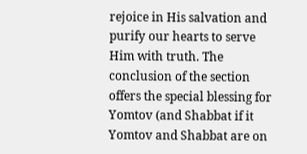rejoice in His salvation and purify our hearts to serve Him with truth. The conclusion of the section offers the special blessing for Yomtov (and Shabbat if it Yomtov and Shabbat are on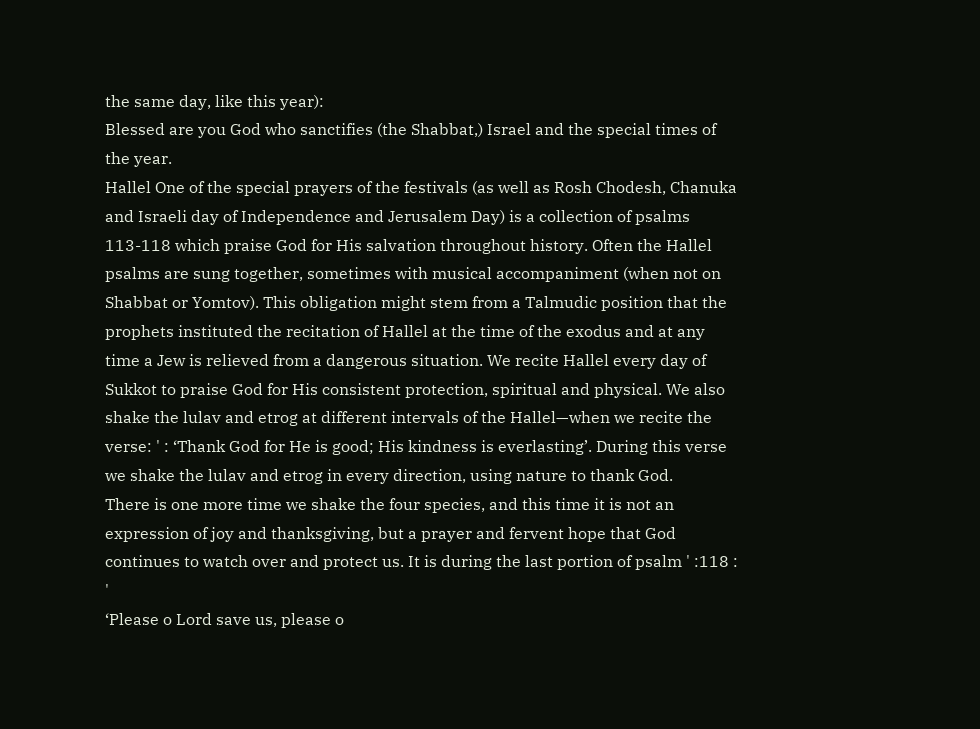the same day, like this year):
Blessed are you God who sanctifies (the Shabbat,) Israel and the special times of the year.
Hallel One of the special prayers of the festivals (as well as Rosh Chodesh, Chanuka and Israeli day of Independence and Jerusalem Day) is a collection of psalms 113-118 which praise God for His salvation throughout history. Often the Hallel psalms are sung together, sometimes with musical accompaniment (when not on Shabbat or Yomtov). This obligation might stem from a Talmudic position that the prophets instituted the recitation of Hallel at the time of the exodus and at any time a Jew is relieved from a dangerous situation. We recite Hallel every day of Sukkot to praise God for His consistent protection, spiritual and physical. We also shake the lulav and etrog at different intervals of the Hallel—when we recite the verse: ' : ‘Thank God for He is good; His kindness is everlasting’. During this verse we shake the lulav and etrog in every direction, using nature to thank God.
There is one more time we shake the four species, and this time it is not an expression of joy and thanksgiving, but a prayer and fervent hope that God continues to watch over and protect us. It is during the last portion of psalm ' :118 : '
‘Please o Lord save us, please o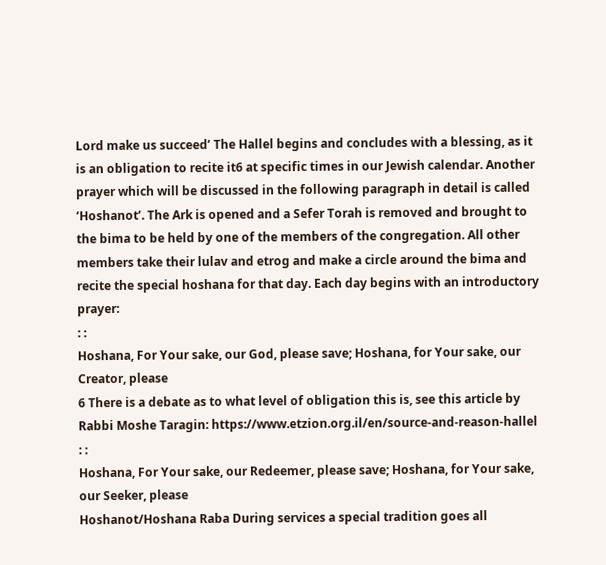Lord make us succeed’ The Hallel begins and concludes with a blessing, as it is an obligation to recite it6 at specific times in our Jewish calendar. Another prayer which will be discussed in the following paragraph in detail is called ‘Hoshanot’. The Ark is opened and a Sefer Torah is removed and brought to the bima to be held by one of the members of the congregation. All other members take their lulav and etrog and make a circle around the bima and recite the special hoshana for that day. Each day begins with an introductory prayer:
: :
Hoshana, For Your sake, our God, please save; Hoshana, for Your sake, our Creator, please
6 There is a debate as to what level of obligation this is, see this article by Rabbi Moshe Taragin: https://www.etzion.org.il/en/source-and-reason-hallel
: :
Hoshana, For Your sake, our Redeemer, please save; Hoshana, for Your sake, our Seeker, please
Hoshanot/Hoshana Raba During services a special tradition goes all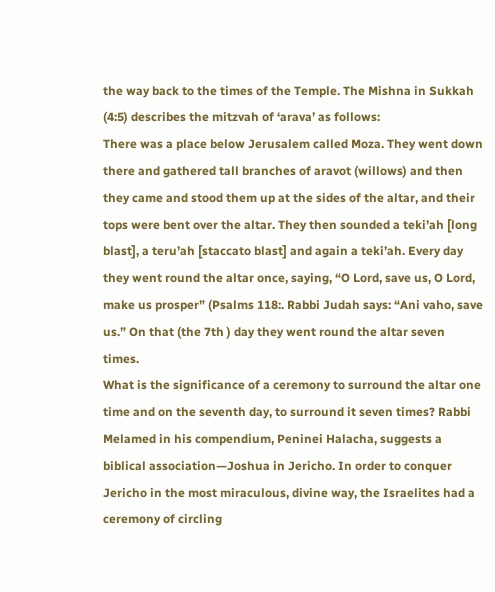the way back to the times of the Temple. The Mishna in Sukkah (4:5) describes the mitzvah of ‘arava’ as follows:
There was a place below Jerusalem called Moza. They went down there and gathered tall branches of aravot (willows) and then they came and stood them up at the sides of the altar, and their tops were bent over the altar. They then sounded a teki’ah [long blast], a teru’ah [staccato blast] and again a teki’ah. Every day they went round the altar once, saying, “O Lord, save us, O Lord, make us prosper” (Psalms 118:. Rabbi Judah says: “Ani vaho, save us.” On that (the 7th ) day they went round the altar seven times.
What is the significance of a ceremony to surround the altar one time and on the seventh day, to surround it seven times? Rabbi Melamed in his compendium, Peninei Halacha, suggests a biblical association—Joshua in Jericho. In order to conquer Jericho in the most miraculous, divine way, the Israelites had a ceremony of circling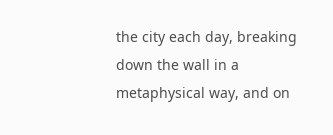the city each day, breaking down the wall in a metaphysical way, and on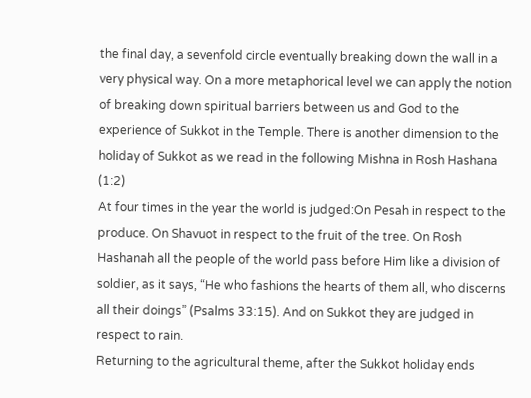the final day, a sevenfold circle eventually breaking down the wall in a very physical way. On a more metaphorical level we can apply the notion of breaking down spiritual barriers between us and God to the experience of Sukkot in the Temple. There is another dimension to the holiday of Sukkot as we read in the following Mishna in Rosh Hashana (1:2)
At four times in the year the world is judged:On Pesah in respect to the produce. On Shavuot in respect to the fruit of the tree. On Rosh Hashanah all the people of the world pass before Him like a division of soldier, as it says, “He who fashions the hearts of them all, who discerns all their doings” (Psalms 33:15). And on Sukkot they are judged in respect to rain.
Returning to the agricultural theme, after the Sukkot holiday ends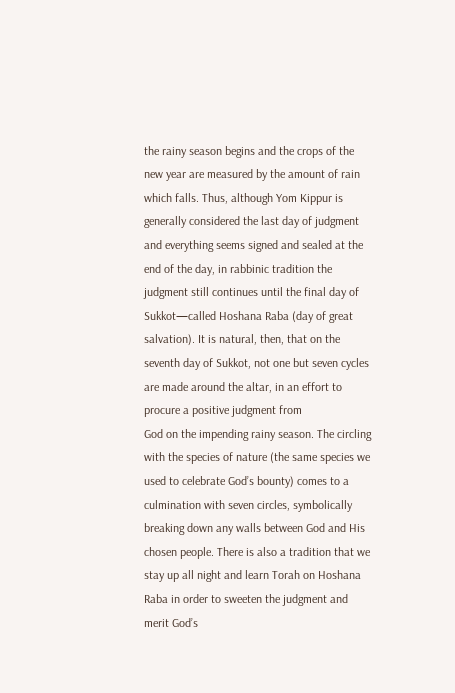the rainy season begins and the crops of the new year are measured by the amount of rain which falls. Thus, although Yom Kippur is generally considered the last day of judgment and everything seems signed and sealed at the end of the day, in rabbinic tradition the judgment still continues until the final day of Sukkot—called Hoshana Raba (day of great salvation). It is natural, then, that on the seventh day of Sukkot, not one but seven cycles are made around the altar, in an effort to procure a positive judgment from
God on the impending rainy season. The circling with the species of nature (the same species we used to celebrate God’s bounty) comes to a culmination with seven circles, symbolically breaking down any walls between God and His chosen people. There is also a tradition that we stay up all night and learn Torah on Hoshana Raba in order to sweeten the judgment and merit God’s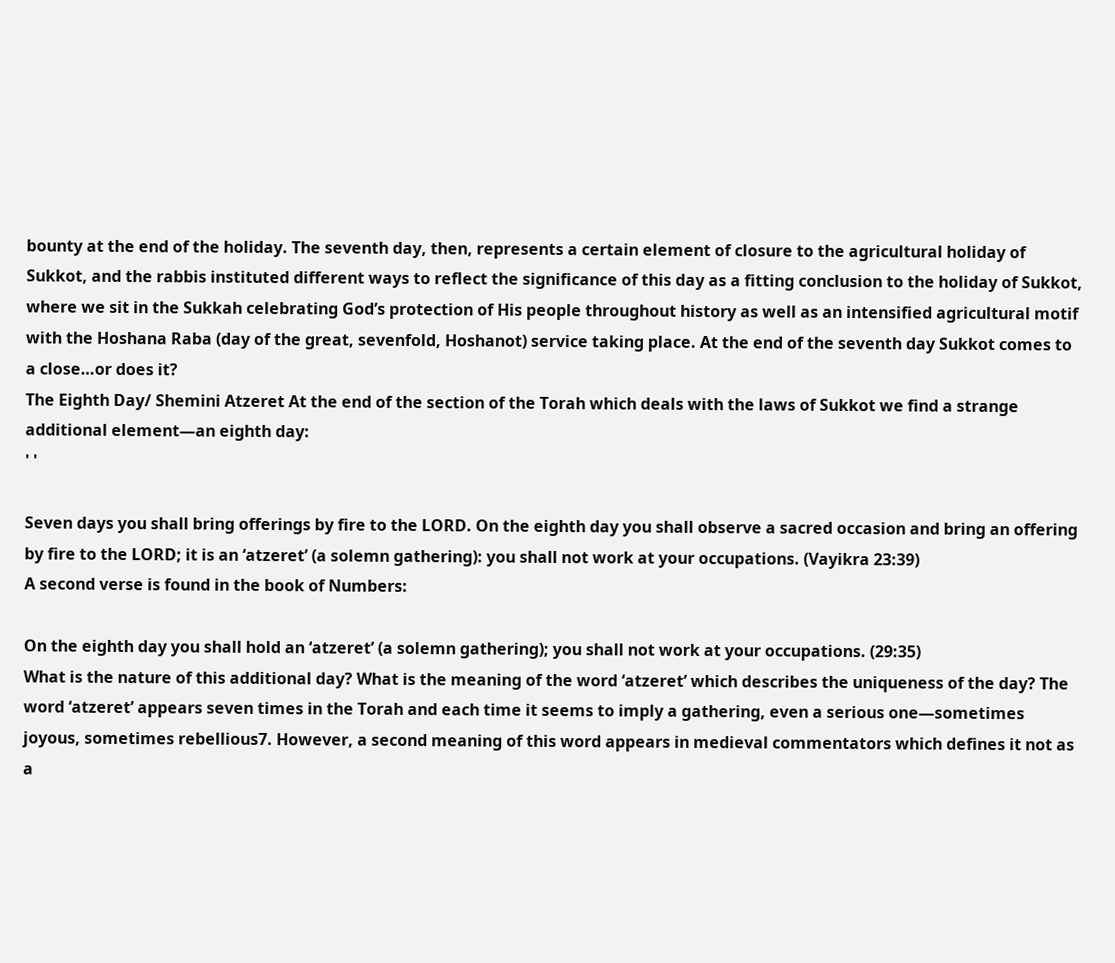bounty at the end of the holiday. The seventh day, then, represents a certain element of closure to the agricultural holiday of Sukkot, and the rabbis instituted different ways to reflect the significance of this day as a fitting conclusion to the holiday of Sukkot, where we sit in the Sukkah celebrating God’s protection of His people throughout history as well as an intensified agricultural motif with the Hoshana Raba (day of the great, sevenfold, Hoshanot) service taking place. At the end of the seventh day Sukkot comes to a close…or does it?
The Eighth Day/ Shemini Atzeret At the end of the section of the Torah which deals with the laws of Sukkot we find a strange additional element—an eighth day:
' '

Seven days you shall bring offerings by fire to the LORD. On the eighth day you shall observe a sacred occasion and bring an offering by fire to the LORD; it is an ‘atzeret’ (a solemn gathering): you shall not work at your occupations. (Vayikra 23:39)
A second verse is found in the book of Numbers:

On the eighth day you shall hold an ‘atzeret’ (a solemn gathering); you shall not work at your occupations. (29:35)
What is the nature of this additional day? What is the meaning of the word ‘atzeret’ which describes the uniqueness of the day? The word ‘atzeret’ appears seven times in the Torah and each time it seems to imply a gathering, even a serious one—sometimes joyous, sometimes rebellious7. However, a second meaning of this word appears in medieval commentators which defines it not as a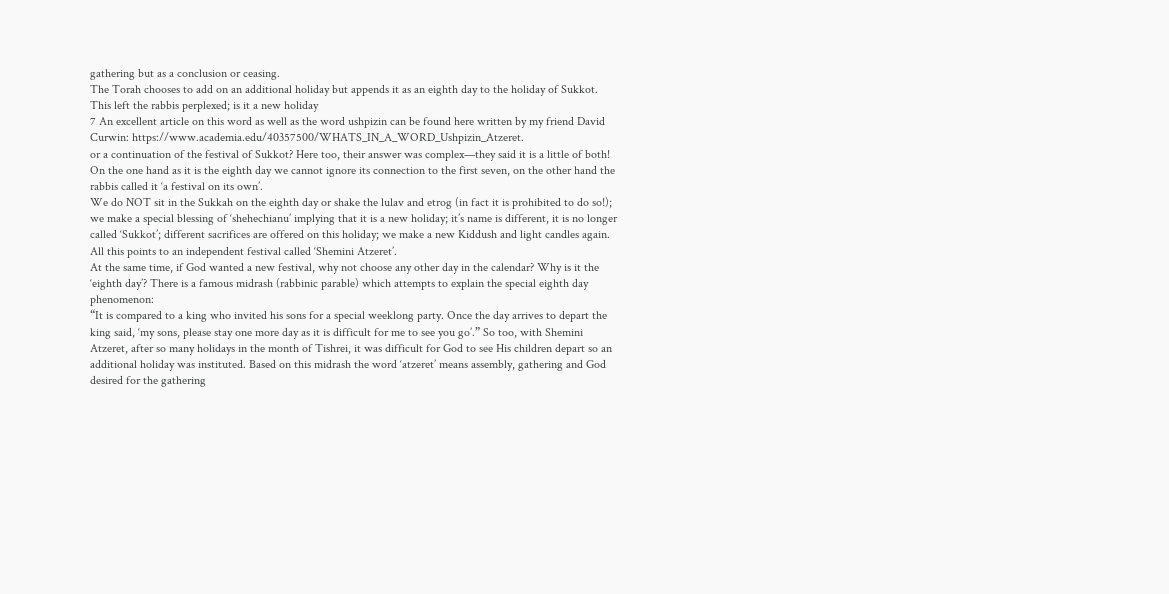gathering but as a conclusion or ceasing.
The Torah chooses to add on an additional holiday but appends it as an eighth day to the holiday of Sukkot. This left the rabbis perplexed; is it a new holiday
7 An excellent article on this word as well as the word ushpizin can be found here written by my friend David Curwin: https://www.academia.edu/40357500/WHATS_IN_A_WORD_Ushpizin_Atzeret.
or a continuation of the festival of Sukkot? Here too, their answer was complex—they said it is a little of both! On the one hand as it is the eighth day we cannot ignore its connection to the first seven, on the other hand the rabbis called it ‘a festival on its own’.
We do NOT sit in the Sukkah on the eighth day or shake the lulav and etrog (in fact it is prohibited to do so!); we make a special blessing of ‘shehechianu’ implying that it is a new holiday; it’s name is different, it is no longer called ‘Sukkot’; different sacrifices are offered on this holiday; we make a new Kiddush and light candles again. All this points to an independent festival called ‘Shemini Atzeret’.
At the same time, if God wanted a new festival, why not choose any other day in the calendar? Why is it the ‘eighth day’? There is a famous midrash (rabbinic parable) which attempts to explain the special eighth day phenomenon:
“It is compared to a king who invited his sons for a special weeklong party. Once the day arrives to depart the king said, ‘my sons, please stay one more day as it is difficult for me to see you go’.” So too, with Shemini Atzeret, after so many holidays in the month of Tishrei, it was difficult for God to see His children depart so an additional holiday was instituted. Based on this midrash the word ‘atzeret’ means assembly, gathering and God desired for the gathering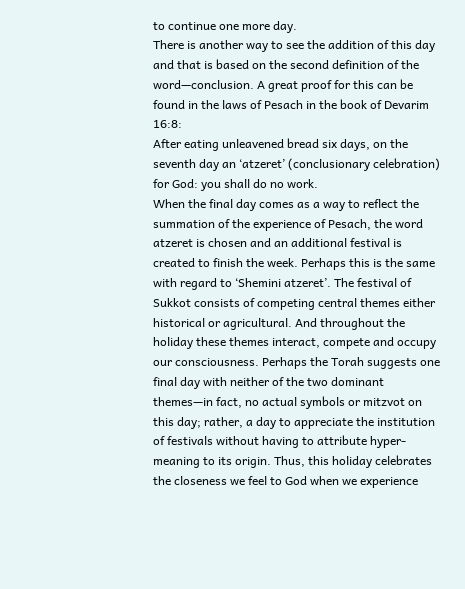to continue one more day.
There is another way to see the addition of this day and that is based on the second definition of the word—conclusion. A great proof for this can be found in the laws of Pesach in the book of Devarim 16:8:
After eating unleavened bread six days, on the seventh day an ‘atzeret’ (conclusionary celebration) for God: you shall do no work.
When the final day comes as a way to reflect the summation of the experience of Pesach, the word atzeret is chosen and an additional festival is created to finish the week. Perhaps this is the same with regard to ‘Shemini atzeret’. The festival of Sukkot consists of competing central themes either historical or agricultural. And throughout the holiday these themes interact, compete and occupy our consciousness. Perhaps the Torah suggests one final day with neither of the two dominant themes—in fact, no actual symbols or mitzvot on this day; rather, a day to appreciate the institution of festivals without having to attribute hyper-meaning to its origin. Thus, this holiday celebrates the closeness we feel to God when we experience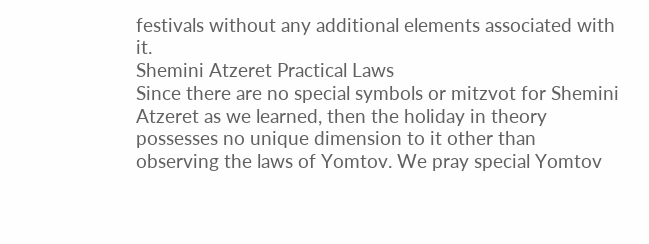festivals without any additional elements associated with it.
Shemini Atzeret Practical Laws
Since there are no special symbols or mitzvot for Shemini Atzeret as we learned, then the holiday in theory possesses no unique dimension to it other than observing the laws of Yomtov. We pray special Yomtov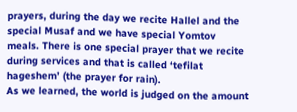prayers, during the day we recite Hallel and the special Musaf and we have special Yomtov meals. There is one special prayer that we recite during services and that is called ‘tefilat hageshem’ (the prayer for rain).
As we learned, the world is judged on the amount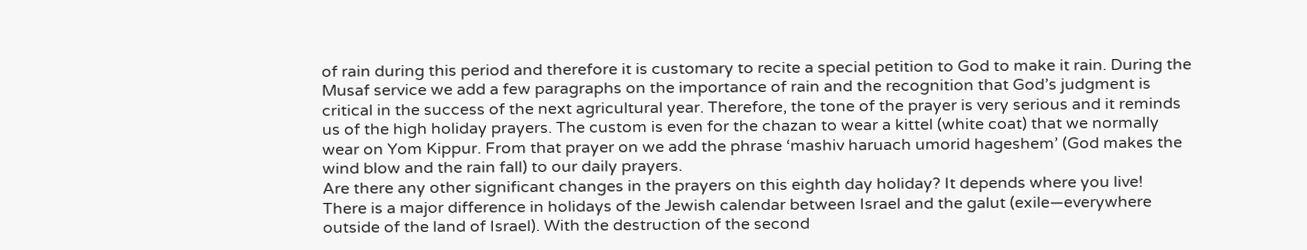of rain during this period and therefore it is customary to recite a special petition to God to make it rain. During the Musaf service we add a few paragraphs on the importance of rain and the recognition that God’s judgment is critical in the success of the next agricultural year. Therefore, the tone of the prayer is very serious and it reminds us of the high holiday prayers. The custom is even for the chazan to wear a kittel (white coat) that we normally wear on Yom Kippur. From that prayer on we add the phrase ‘mashiv haruach umorid hageshem’ (God makes the wind blow and the rain fall) to our daily prayers.
Are there any other significant changes in the prayers on this eighth day holiday? It depends where you live!
There is a major difference in holidays of the Jewish calendar between Israel and the galut (exile—everywhere outside of the land of Israel). With the destruction of the second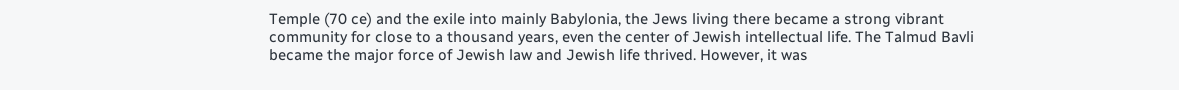Temple (70 ce) and the exile into mainly Babylonia, the Jews living there became a strong vibrant community for close to a thousand years, even the center of Jewish intellectual life. The Talmud Bavli became the major force of Jewish law and Jewish life thrived. However, it was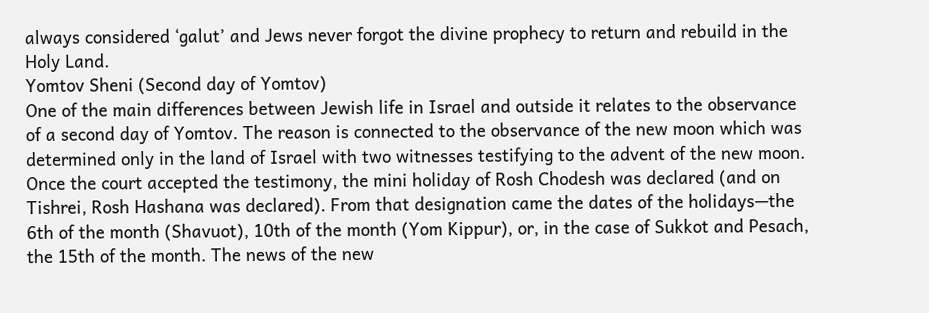always considered ‘galut’ and Jews never forgot the divine prophecy to return and rebuild in the Holy Land.
Yomtov Sheni (Second day of Yomtov)
One of the main differences between Jewish life in Israel and outside it relates to the observance of a second day of Yomtov. The reason is connected to the observance of the new moon which was determined only in the land of Israel with two witnesses testifying to the advent of the new moon. Once the court accepted the testimony, the mini holiday of Rosh Chodesh was declared (and on Tishrei, Rosh Hashana was declared). From that designation came the dates of the holidays—the 6th of the month (Shavuot), 10th of the month (Yom Kippur), or, in the case of Sukkot and Pesach, the 15th of the month. The news of the new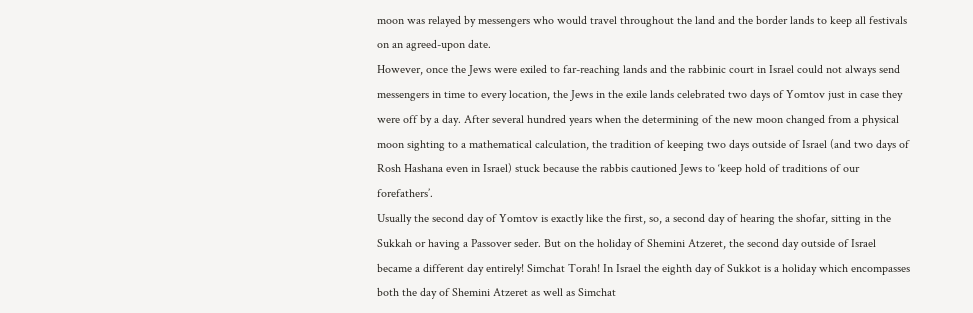moon was relayed by messengers who would travel throughout the land and the border lands to keep all festivals on an agreed-upon date.
However, once the Jews were exiled to far-reaching lands and the rabbinic court in Israel could not always send messengers in time to every location, the Jews in the exile lands celebrated two days of Yomtov just in case they were off by a day. After several hundred years when the determining of the new moon changed from a physical moon sighting to a mathematical calculation, the tradition of keeping two days outside of Israel (and two days of Rosh Hashana even in Israel) stuck because the rabbis cautioned Jews to ‘keep hold of traditions of our forefathers’.
Usually the second day of Yomtov is exactly like the first, so, a second day of hearing the shofar, sitting in the Sukkah or having a Passover seder. But on the holiday of Shemini Atzeret, the second day outside of Israel became a different day entirely! Simchat Torah! In Israel the eighth day of Sukkot is a holiday which encompasses both the day of Shemini Atzeret as well as Simchat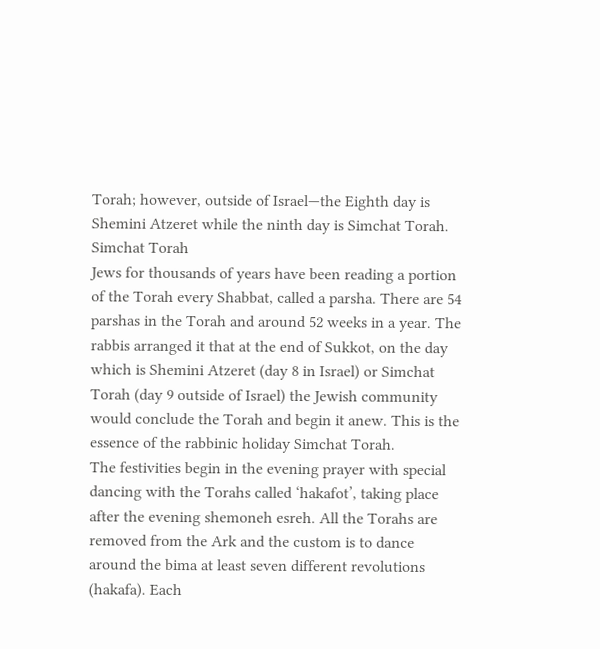Torah; however, outside of Israel—the Eighth day is Shemini Atzeret while the ninth day is Simchat Torah.
Simchat Torah
Jews for thousands of years have been reading a portion of the Torah every Shabbat, called a parsha. There are 54 parshas in the Torah and around 52 weeks in a year. The rabbis arranged it that at the end of Sukkot, on the day which is Shemini Atzeret (day 8 in Israel) or Simchat Torah (day 9 outside of Israel) the Jewish community would conclude the Torah and begin it anew. This is the essence of the rabbinic holiday Simchat Torah.
The festivities begin in the evening prayer with special dancing with the Torahs called ‘hakafot’, taking place after the evening shemoneh esreh. All the Torahs are removed from the Ark and the custom is to dance around the bima at least seven different revolutions (hakafa). Each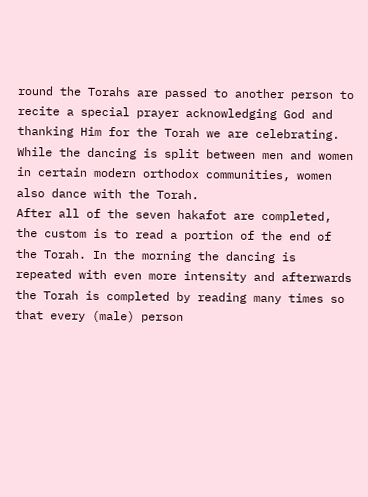round the Torahs are passed to another person to recite a special prayer acknowledging God and thanking Him for the Torah we are celebrating. While the dancing is split between men and women in certain modern orthodox communities, women also dance with the Torah.
After all of the seven hakafot are completed, the custom is to read a portion of the end of the Torah. In the morning the dancing is repeated with even more intensity and afterwards the Torah is completed by reading many times so that every (male) person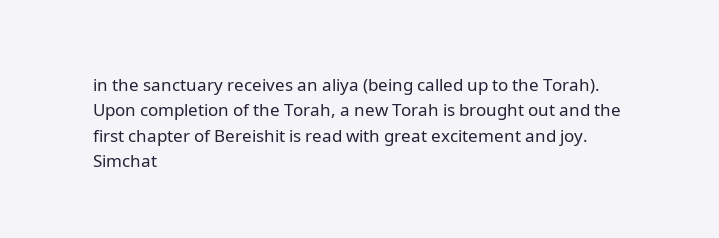in the sanctuary receives an aliya (being called up to the Torah). Upon completion of the Torah, a new Torah is brought out and the first chapter of Bereishit is read with great excitement and joy.
Simchat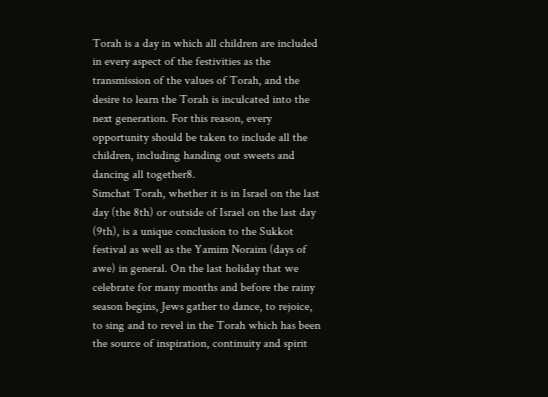Torah is a day in which all children are included in every aspect of the festivities as the transmission of the values of Torah, and the desire to learn the Torah is inculcated into the next generation. For this reason, every
opportunity should be taken to include all the children, including handing out sweets and dancing all together8.
Simchat Torah, whether it is in Israel on the last day (the 8th) or outside of Israel on the last day (9th), is a unique conclusion to the Sukkot festival as well as the Yamim Noraim (days of awe) in general. On the last holiday that we celebrate for many months and before the rainy season begins, Jews gather to dance, to rejoice, to sing and to revel in the Torah which has been the source of inspiration, continuity and spirit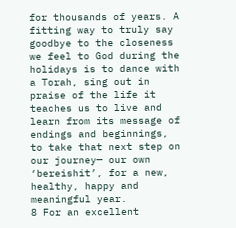for thousands of years. A fitting way to truly say goodbye to the closeness we feel to God during the holidays is to dance with a Torah, sing out in praise of the life it teaches us to live and learn from its message of endings and beginnings, to take that next step on our journey— our own ‘bereishit’, for a new, healthy, happy and meaningful year.
8 For an excellent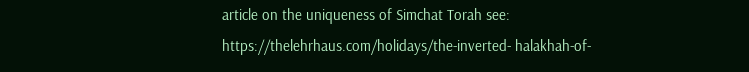article on the uniqueness of Simchat Torah see: https://thelehrhaus.com/holidays/the-inverted- halakhah-of-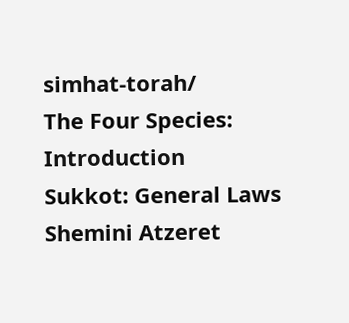simhat-torah/
The Four Species: Introduction
Sukkot: General Laws
Shemini Atzeret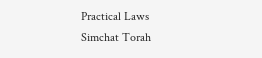Practical Laws
Simchat Torah